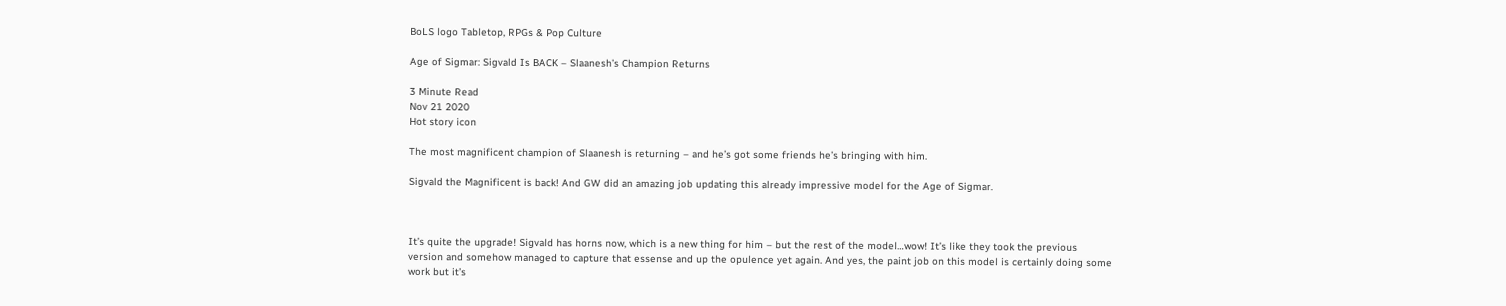BoLS logo Tabletop, RPGs & Pop Culture

Age of Sigmar: Sigvald Is BACK – Slaanesh’s Champion Returns

3 Minute Read
Nov 21 2020
Hot story icon

The most magnificent champion of Slaanesh is returning – and he’s got some friends he’s bringing with him.

Sigvald the Magnificent is back! And GW did an amazing job updating this already impressive model for the Age of Sigmar.



It’s quite the upgrade! Sigvald has horns now, which is a new thing for him – but the rest of the model…wow! It’s like they took the previous version and somehow managed to capture that essense and up the opulence yet again. And yes, the paint job on this model is certainly doing some work but it’s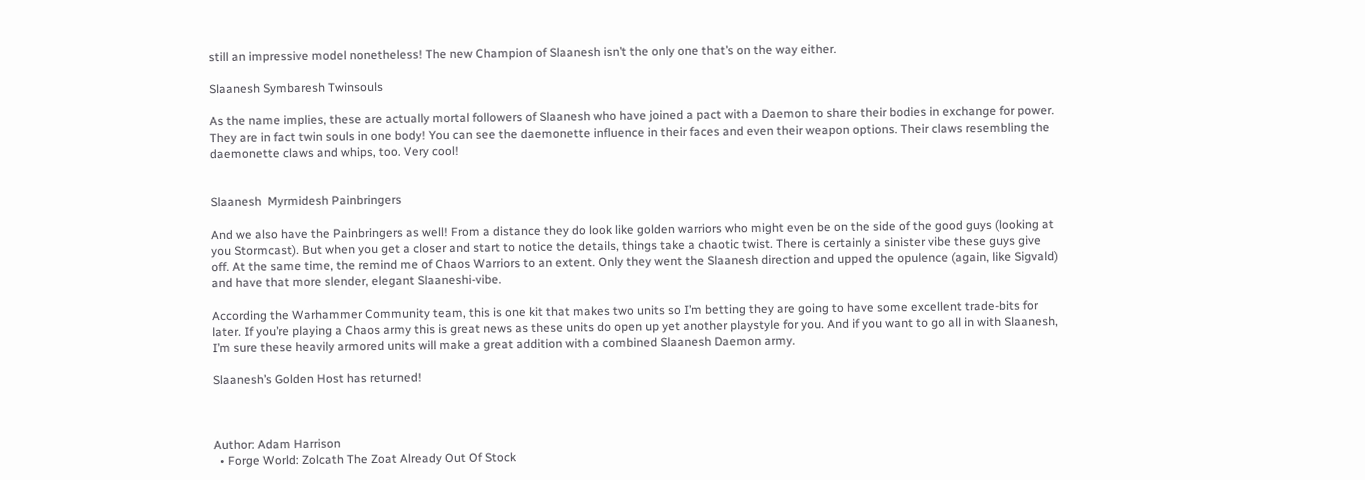still an impressive model nonetheless! The new Champion of Slaanesh isn’t the only one that’s on the way either.

Slaanesh Symbaresh Twinsouls

As the name implies, these are actually mortal followers of Slaanesh who have joined a pact with a Daemon to share their bodies in exchange for power. They are in fact twin souls in one body! You can see the daemonette influence in their faces and even their weapon options. Their claws resembling the daemonette claws and whips, too. Very cool!


Slaanesh  Myrmidesh Painbringers

And we also have the Painbringers as well! From a distance they do look like golden warriors who might even be on the side of the good guys (looking at you Stormcast). But when you get a closer and start to notice the details, things take a chaotic twist. There is certainly a sinister vibe these guys give off. At the same time, the remind me of Chaos Warriors to an extent. Only they went the Slaanesh direction and upped the opulence (again, like Sigvald) and have that more slender, elegant Slaaneshi-vibe.

According the Warhammer Community team, this is one kit that makes two units so I’m betting they are going to have some excellent trade-bits for later. If you’re playing a Chaos army this is great news as these units do open up yet another playstyle for you. And if you want to go all in with Slaanesh, I’m sure these heavily armored units will make a great addition with a combined Slaanesh Daemon army.

Slaanesh’s Golden Host has returned!



Author: Adam Harrison
  • Forge World: Zolcath The Zoat Already Out Of Stock